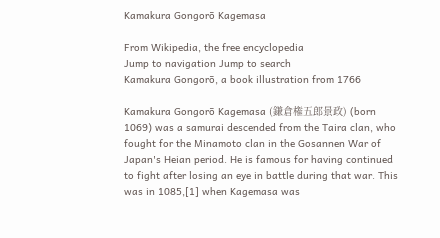Kamakura Gongorō Kagemasa

From Wikipedia, the free encyclopedia
Jump to navigation Jump to search
Kamakura Gongorō, a book illustration from 1766

Kamakura Gongorō Kagemasa (鎌倉権五郎景政) (born 1069) was a samurai descended from the Taira clan, who fought for the Minamoto clan in the Gosannen War of Japan's Heian period. He is famous for having continued to fight after losing an eye in battle during that war. This was in 1085,[1] when Kagemasa was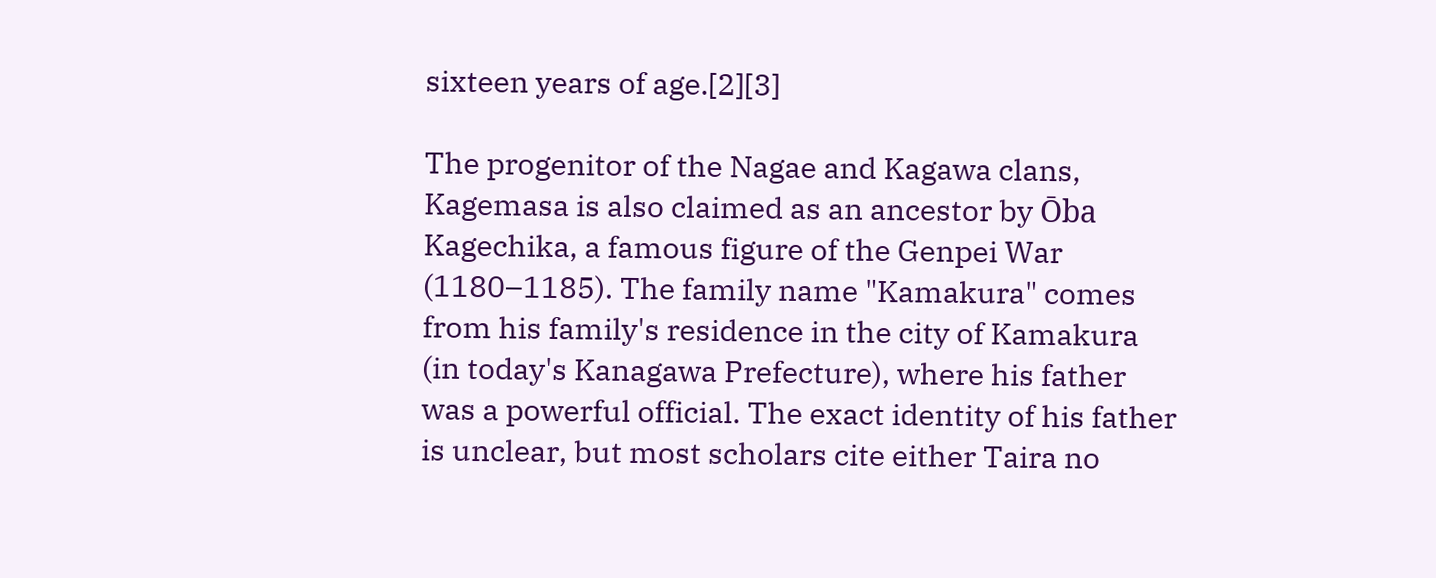sixteen years of age.[2][3]

The progenitor of the Nagae and Kagawa clans, Kagemasa is also claimed as an ancestor by Ōba Kagechika, a famous figure of the Genpei War (1180–1185). The family name "Kamakura" comes from his family's residence in the city of Kamakura (in today's Kanagawa Prefecture), where his father was a powerful official. The exact identity of his father is unclear, but most scholars cite either Taira no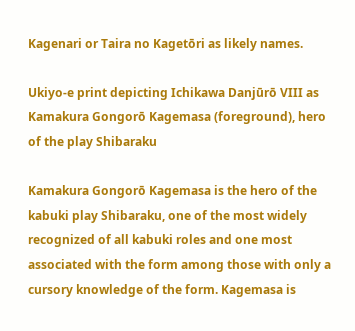Kagenari or Taira no Kagetōri as likely names.

Ukiyo-e print depicting Ichikawa Danjūrō VIII as Kamakura Gongorō Kagemasa (foreground), hero of the play Shibaraku

Kamakura Gongorō Kagemasa is the hero of the kabuki play Shibaraku, one of the most widely recognized of all kabuki roles and one most associated with the form among those with only a cursory knowledge of the form. Kagemasa is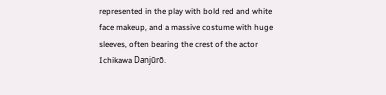represented in the play with bold red and white face makeup, and a massive costume with huge sleeves, often bearing the crest of the actor Ichikawa Danjūrō.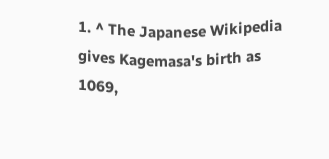1. ^ The Japanese Wikipedia gives Kagemasa's birth as 1069,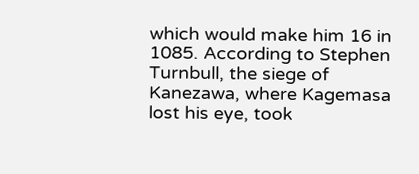which would make him 16 in 1085. According to Stephen Turnbull, the siege of Kanezawa, where Kagemasa lost his eye, took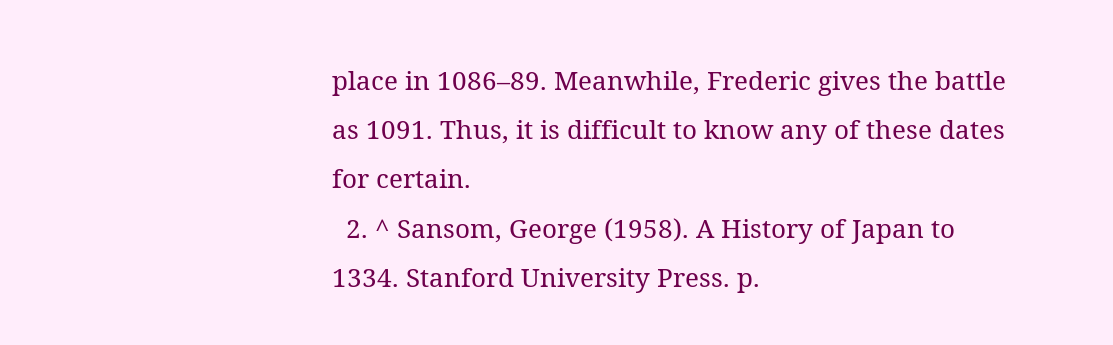place in 1086–89. Meanwhile, Frederic gives the battle as 1091. Thus, it is difficult to know any of these dates for certain.
  2. ^ Sansom, George (1958). A History of Japan to 1334. Stanford University Press. p.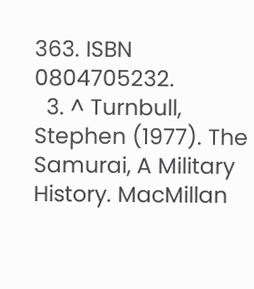363. ISBN 0804705232.
  3. ^ Turnbull, Stephen (1977). The Samurai, A Military History. MacMillan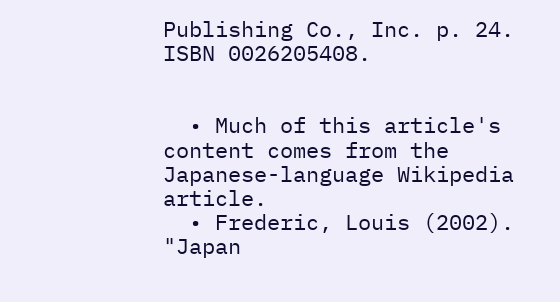Publishing Co., Inc. p. 24. ISBN 0026205408.


  • Much of this article's content comes from the Japanese-language Wikipedia article.
  • Frederic, Louis (2002). "Japan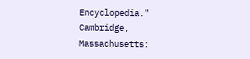Encyclopedia." Cambridge, Massachusetts: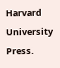Harvard University Press.